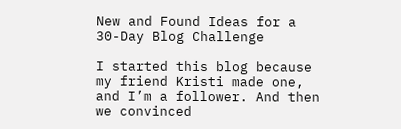New and Found Ideas for a 30-Day Blog Challenge

I started this blog because my friend Kristi made one, and I’m a follower. And then we convinced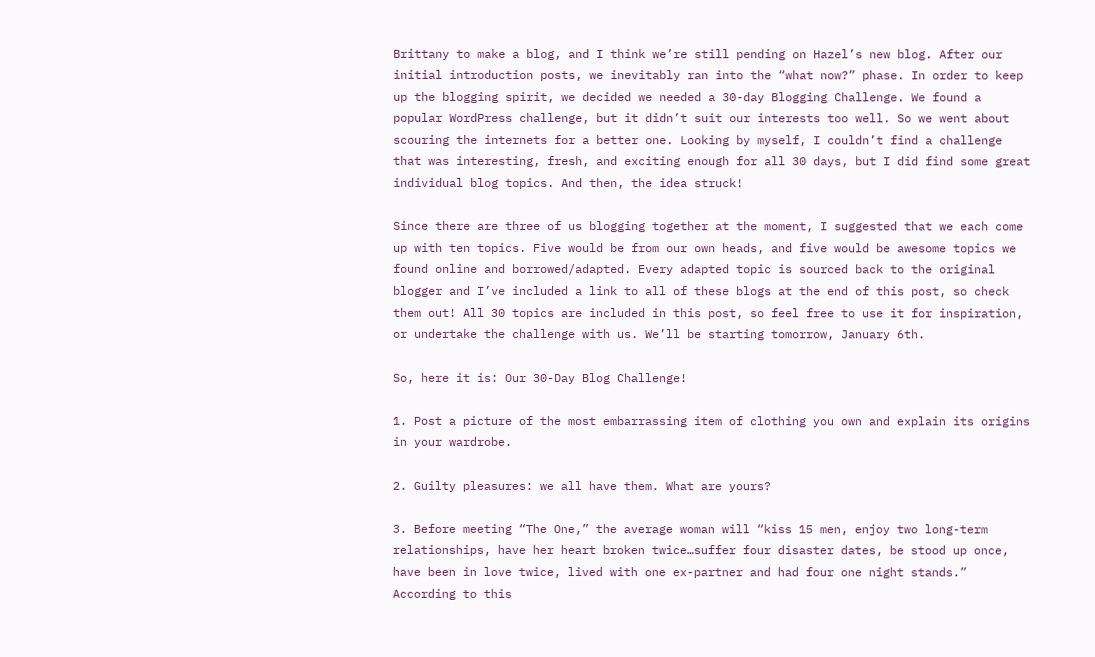Brittany to make a blog, and I think we’re still pending on Hazel’s new blog. After our initial introduction posts, we inevitably ran into the “what now?” phase. In order to keep up the blogging spirit, we decided we needed a 30-day Blogging Challenge. We found a popular WordPress challenge, but it didn’t suit our interests too well. So we went about scouring the internets for a better one. Looking by myself, I couldn’t find a challenge that was interesting, fresh, and exciting enough for all 30 days, but I did find some great individual blog topics. And then, the idea struck!

Since there are three of us blogging together at the moment, I suggested that we each come up with ten topics. Five would be from our own heads, and five would be awesome topics we found online and borrowed/adapted. Every adapted topic is sourced back to the original blogger and I’ve included a link to all of these blogs at the end of this post, so check them out! All 30 topics are included in this post, so feel free to use it for inspiration, or undertake the challenge with us. We’ll be starting tomorrow, January 6th.

So, here it is: Our 30-Day Blog Challenge!

1. Post a picture of the most embarrassing item of clothing you own and explain its origins in your wardrobe.

2. Guilty pleasures: we all have them. What are yours?

3. Before meeting “The One,” the average woman will “kiss 15 men, enjoy two long-term relationships, have her heart broken twice…suffer four disaster dates, be stood up once, have been in love twice, lived with one ex-partner and had four one night stands.” According to this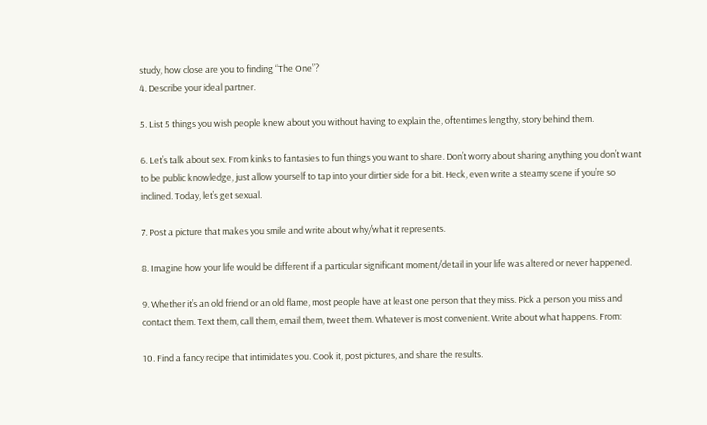study, how close are you to finding “The One”?
4. Describe your ideal partner.

5. List 5 things you wish people knew about you without having to explain the, oftentimes lengthy, story behind them.

6. Let’s talk about sex. From kinks to fantasies to fun things you want to share. Don’t worry about sharing anything you don’t want to be public knowledge, just allow yourself to tap into your dirtier side for a bit. Heck, even write a steamy scene if you’re so inclined. Today, let’s get sexual.

7. Post a picture that makes you smile and write about why/what it represents.

8. Imagine how your life would be different if a particular significant moment/detail in your life was altered or never happened.

9. Whether it’s an old friend or an old flame, most people have at least one person that they miss. Pick a person you miss and contact them. Text them, call them, email them, tweet them. Whatever is most convenient. Write about what happens. From:

10. Find a fancy recipe that intimidates you. Cook it, post pictures, and share the results.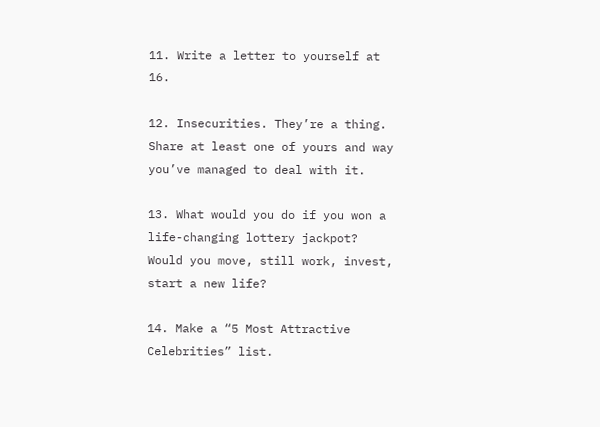11. Write a letter to yourself at 16.

12. Insecurities. They’re a thing. Share at least one of yours and way you’ve managed to deal with it.

13. What would you do if you won a life-changing lottery jackpot? Would you move, still work, invest, start a new life?

14. Make a “5 Most Attractive Celebrities” list.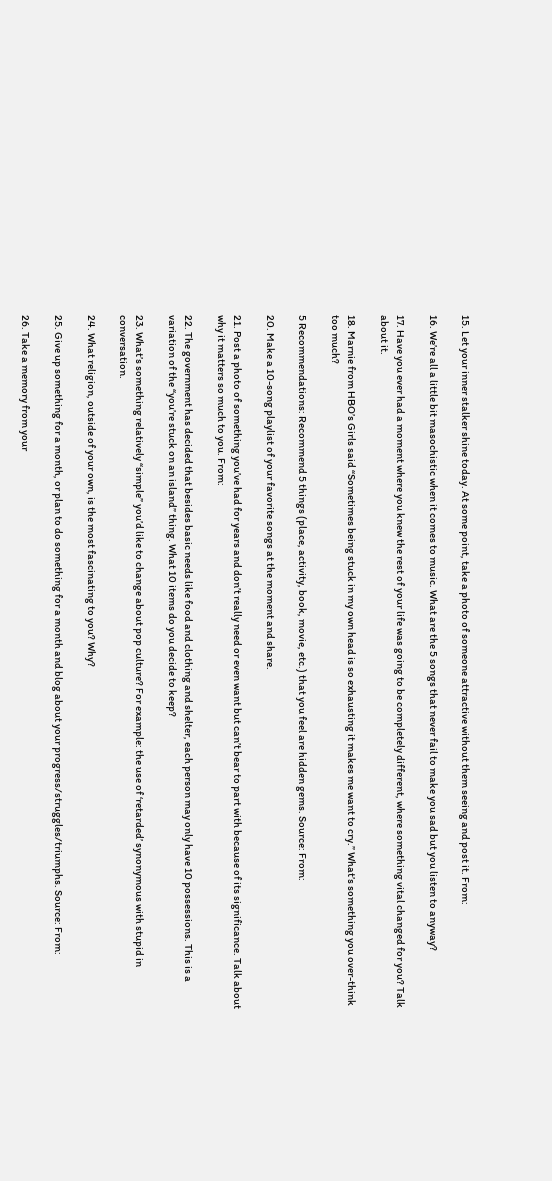15. Let your inner stalker shine today. At some point, take a photo of someone attractive without them seeing and post it. From:

16. We’re all a little bit masochistic when it comes to music. What are the 5 songs that never fail to make you sad but you listen to anyway?

17. Have you ever had a moment where you knew the rest of your life was going to be completely different, where something vital changed for you? Talk about it.

18. Marnie from HBO’s Girls said “Sometimes being stuck in my own head is so exhausting it makes me want to cry.” What’s something you over-think too much?

5 Recommendations: Recommend 5 things (place, activity, book, movie, etc.) that you feel are hidden gems. Source: From:

20. Make a 10-song playlist of your favorite songs at the moment and share.

21. Post a photo of something you’ve had for years and don’t really need or even want but can’t bear to part with because of its significance. Talk about why it matters so much to you. From:

22. The government has decided that besides basic needs like food and clothing and shelter, each person may only have 10 possessions. This is a variation of the “you’re stuck on an island” thing. What 10 items do you decide to keep?

23. What’s something relatively “simple” you’d like to change about pop culture? For example: the use of ‘retarded’ synonymous with stupid in conversation.

24. What religion, outside of your own, is the most fascinating to you? Why?

25. Give up something for a month, or plan to do something for a month and blog about your progress/struggles/triumphs. Source: From:

26. Take a memory from your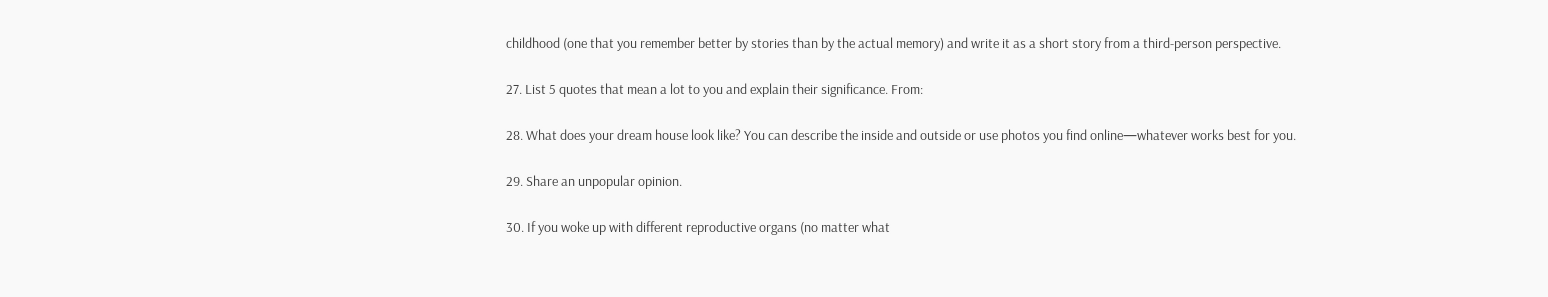childhood (one that you remember better by stories than by the actual memory) and write it as a short story from a third-person perspective.

27. List 5 quotes that mean a lot to you and explain their significance. From:

28. What does your dream house look like? You can describe the inside and outside or use photos you find online—whatever works best for you.

29. Share an unpopular opinion.

30. If you woke up with different reproductive organs (no matter what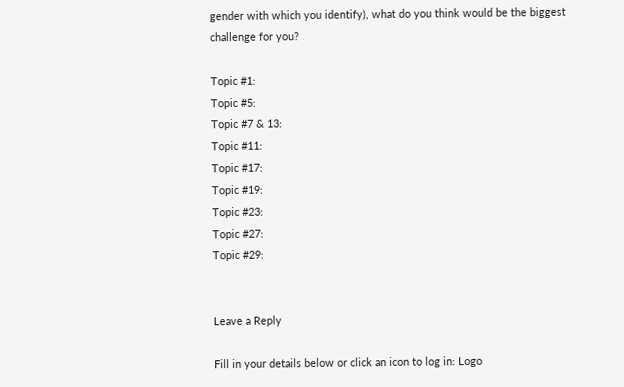gender with which you identify), what do you think would be the biggest challenge for you?

Topic #1:
Topic #5:
Topic #7 & 13:
Topic #11:
Topic #17:
Topic #19:
Topic #23:
Topic #27:
Topic #29:


Leave a Reply

Fill in your details below or click an icon to log in: Logo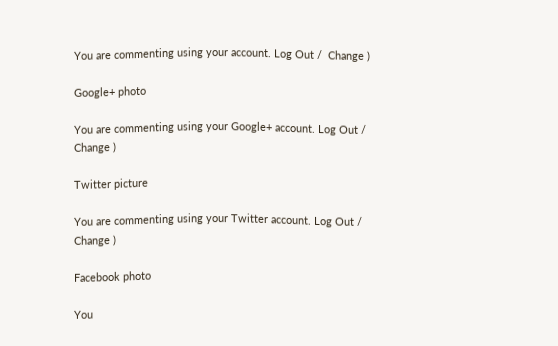You are commenting using your account. Log Out /  Change )

Google+ photo

You are commenting using your Google+ account. Log Out /  Change )

Twitter picture

You are commenting using your Twitter account. Log Out /  Change )

Facebook photo

You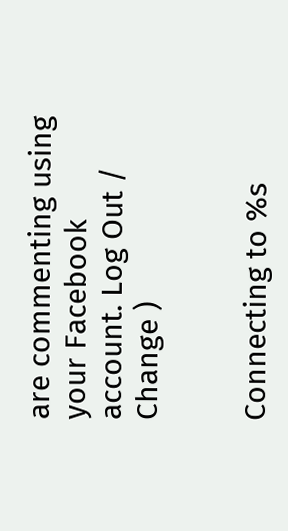are commenting using your Facebook account. Log Out /  Change )


Connecting to %s